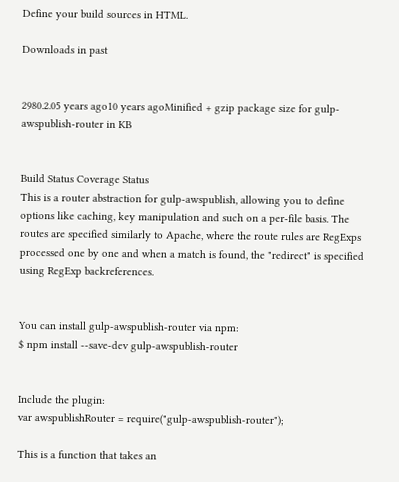Define your build sources in HTML.

Downloads in past


2980.2.05 years ago10 years agoMinified + gzip package size for gulp-awspublish-router in KB


Build Status Coverage Status
This is a router abstraction for gulp-awspublish, allowing you to define options like caching, key manipulation and such on a per-file basis. The routes are specified similarly to Apache, where the route rules are RegExps processed one by one and when a match is found, the "redirect" is specified using RegExp backreferences.


You can install gulp-awspublish-router via npm:
$ npm install --save-dev gulp-awspublish-router


Include the plugin:
var awspublishRouter = require("gulp-awspublish-router");

This is a function that takes an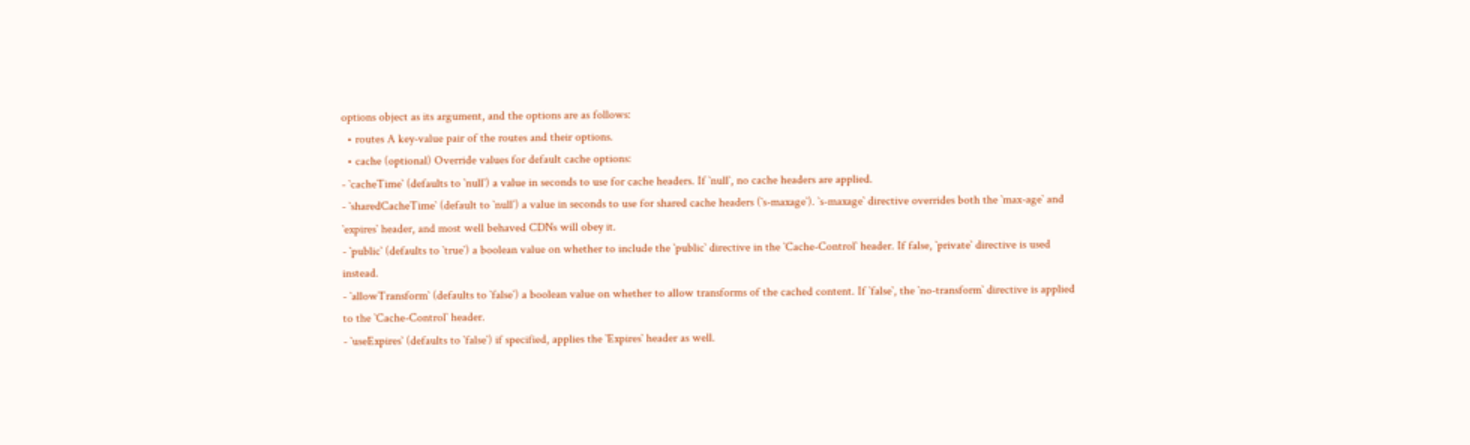options object as its argument, and the options are as follows:
  • routes A key-value pair of the routes and their options.
  • cache (optional) Override values for default cache options:
- `cacheTime` (defaults to `null`) a value in seconds to use for cache headers. If `null`, no cache headers are applied.
- `sharedCacheTime` (default to `null`) a value in seconds to use for shared cache headers (`s-maxage`). `s-maxage` directive overrides both the `max-age` and `expires` header, and most well behaved CDNs will obey it.
- `public` (defaults to `true`) a boolean value on whether to include the `public` directive in the `Cache-Control` header. If false, `private` directive is used instead.
- `allowTransform` (defaults to `false`) a boolean value on whether to allow transforms of the cached content. If `false`, the `no-transform` directive is applied to the `Cache-Control` header.
- `useExpires` (defaults to `false`) if specified, applies the `Expires` header as well.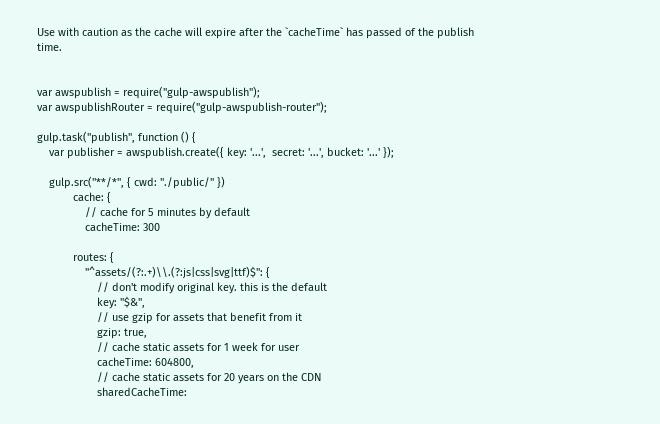Use with caution as the cache will expire after the `cacheTime` has passed of the publish time.


var awspublish = require("gulp-awspublish");
var awspublishRouter = require("gulp-awspublish-router");

gulp.task("publish", function () {
    var publisher = awspublish.create({ key: '...',  secret: '...', bucket: '...' });

    gulp.src("**/*", { cwd: "./public/" })
            cache: {
                // cache for 5 minutes by default
                cacheTime: 300

            routes: {
                "^assets/(?:.+)\\.(?:js|css|svg|ttf)$": {
                    // don't modify original key. this is the default
                    key: "$&",
                    // use gzip for assets that benefit from it
                    gzip: true,
                    // cache static assets for 1 week for user
                    cacheTime: 604800,
                    // cache static assets for 20 years on the CDN
                    sharedCacheTime: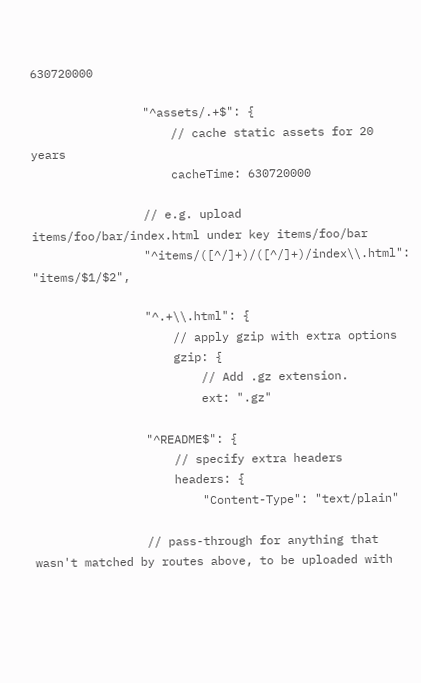630720000

                "^assets/.+$": {
                    // cache static assets for 20 years
                    cacheTime: 630720000

                // e.g. upload items/foo/bar/index.html under key items/foo/bar
                "^items/([^/]+)/([^/]+)/index\\.html": "items/$1/$2",

                "^.+\\.html": {
                    // apply gzip with extra options
                    gzip: {
                        // Add .gz extension.
                        ext: ".gz"

                "^README$": {
                    // specify extra headers
                    headers: {
                        "Content-Type": "text/plain"

                // pass-through for anything that wasn't matched by routes above, to be uploaded with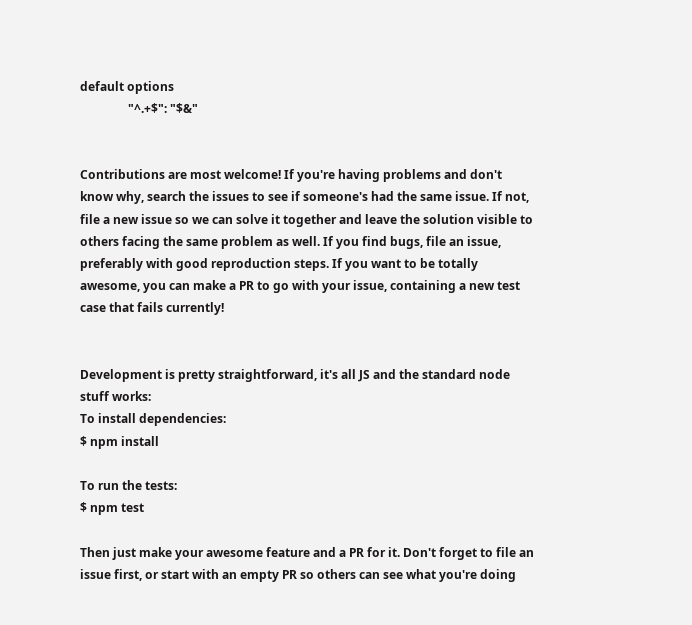default options
                "^.+$": "$&"


Contributions are most welcome! If you're having problems and don't know why, search the issues to see if someone's had the same issue. If not, file a new issue so we can solve it together and leave the solution visible to others facing the same problem as well. If you find bugs, file an issue, preferably with good reproduction steps. If you want to be totally awesome, you can make a PR to go with your issue, containing a new test case that fails currently!


Development is pretty straightforward, it's all JS and the standard node stuff works:
To install dependencies:
$ npm install

To run the tests:
$ npm test

Then just make your awesome feature and a PR for it. Don't forget to file an issue first, or start with an empty PR so others can see what you're doing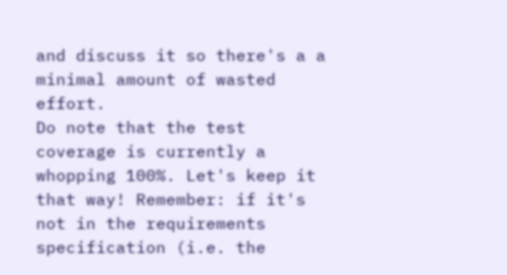and discuss it so there's a a minimal amount of wasted effort.
Do note that the test coverage is currently a whopping 100%. Let's keep it that way! Remember: if it's not in the requirements specification (i.e. the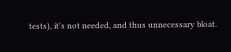tests), it's not needed, and thus unnecessary bloat.